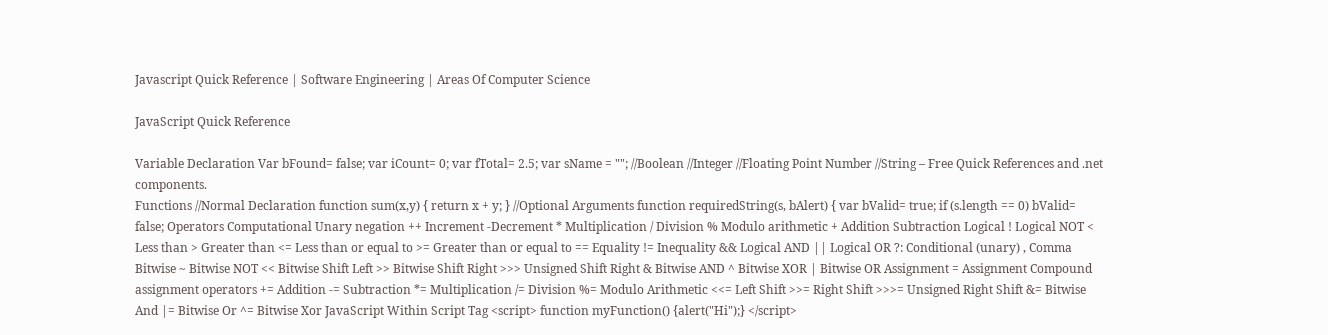Javascript Quick Reference | Software Engineering | Areas Of Computer Science

JavaScript Quick Reference

Variable Declaration Var bFound= false; var iCount= 0; var fTotal= 2.5; var sName = ""; //Boolean //Integer //Floating Point Number //String – Free Quick References and .net components.
Functions //Normal Declaration function sum(x,y) { return x + y; } //Optional Arguments function requiredString(s, bAlert) { var bValid= true; if (s.length == 0) bValid= false; Operators Computational Unary negation ++ Increment -Decrement * Multiplication / Division % Modulo arithmetic + Addition Subtraction Logical ! Logical NOT < Less than > Greater than <= Less than or equal to >= Greater than or equal to == Equality != Inequality && Logical AND || Logical OR ?: Conditional (unary) , Comma Bitwise ~ Bitwise NOT << Bitwise Shift Left >> Bitwise Shift Right >>> Unsigned Shift Right & Bitwise AND ^ Bitwise XOR | Bitwise OR Assignment = Assignment Compound assignment operators += Addition -= Subtraction *= Multiplication /= Division %= Modulo Arithmetic <<= Left Shift >>= Right Shift >>>= Unsigned Right Shift &= Bitwise And |= Bitwise Or ^= Bitwise Xor JavaScript Within Script Tag <script> function myFunction() {alert("Hi");} </script>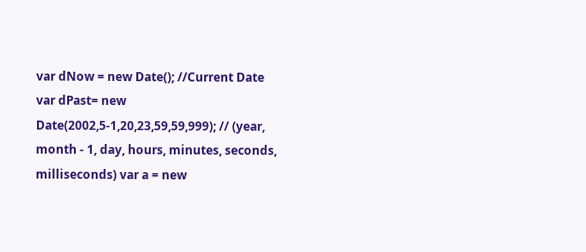var dNow = new Date(); //Current Date var dPast= new Date(2002,5-1,20,23,59,59,999); // (year, month - 1, day, hours, minutes, seconds, milliseconds) var a = new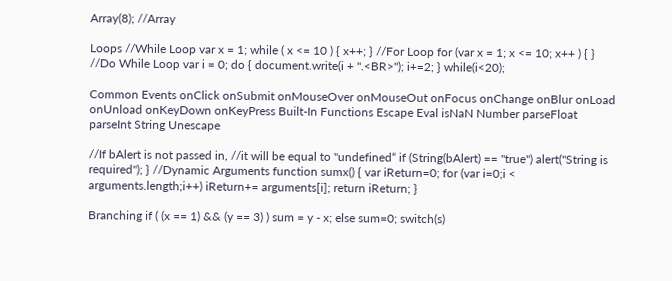Array(8); //Array

Loops //While Loop var x = 1; while ( x <= 10 ) { x++; } //For Loop for (var x = 1; x <= 10; x++ ) { } //Do While Loop var i = 0; do { document.write(i + ".<BR>"); i+=2; } while(i<20);

Common Events onClick onSubmit onMouseOver onMouseOut onFocus onChange onBlur onLoad onUnload onKeyDown onKeyPress Built-In Functions Escape Eval isNaN Number parseFloat parseInt String Unescape

//If bAlert is not passed in, //it will be equal to "undefined“ if (String(bAlert) == "true") alert("String is required"); } //Dynamic Arguments function sumx() { var iReturn=0; for (var i=0;i < arguments.length;i++) iReturn+= arguments[i]; return iReturn; }

Branching if ( (x == 1) && (y == 3) ) sum = y - x; else sum=0; switch(s)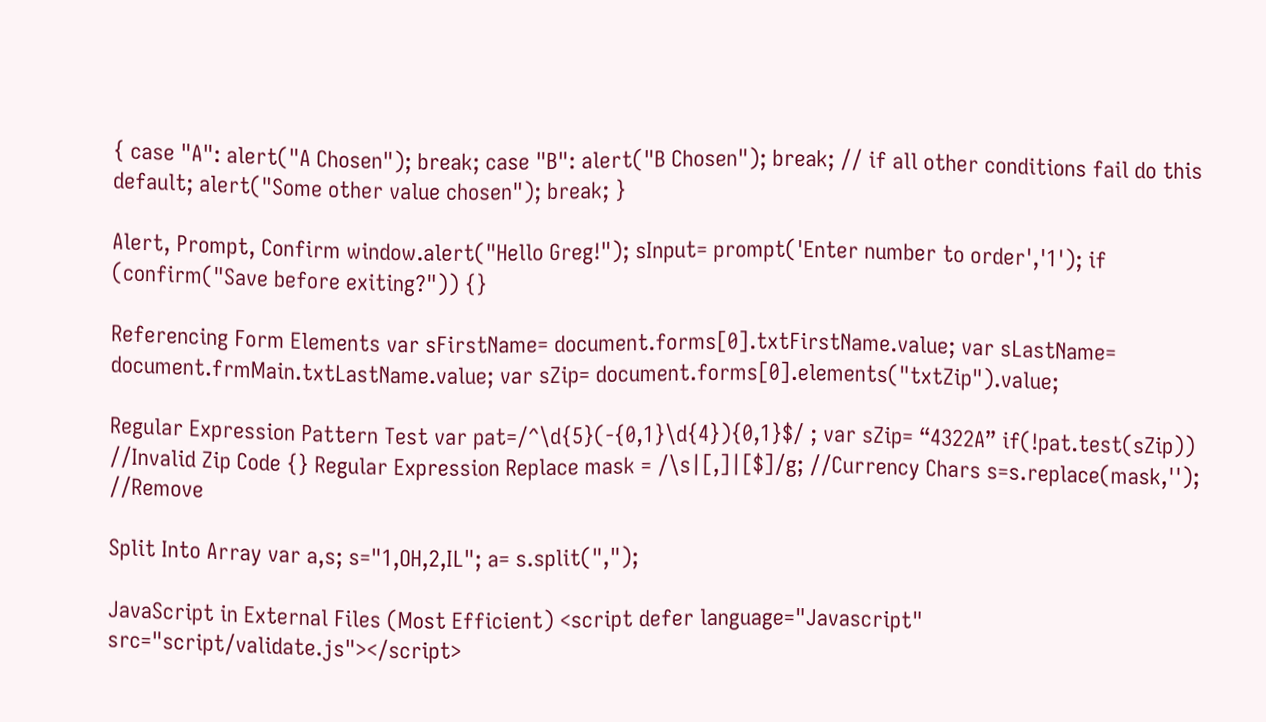{ case "A": alert("A Chosen"); break; case "B": alert("B Chosen"); break; // if all other conditions fail do this default; alert("Some other value chosen"); break; }

Alert, Prompt, Confirm window.alert("Hello Greg!"); sInput= prompt('Enter number to order','1'); if (confirm("Save before exiting?")) {}

Referencing Form Elements var sFirstName= document.forms[0].txtFirstName.value; var sLastName= document.frmMain.txtLastName.value; var sZip= document.forms[0].elements("txtZip").value;

Regular Expression Pattern Test var pat=/^\d{5}(-{0,1}\d{4}){0,1}$/ ; var sZip= “4322A” if(!pat.test(sZip)) //Invalid Zip Code {} Regular Expression Replace mask = /\s|[,]|[$]/g; //Currency Chars s=s.replace(mask,''); //Remove

Split Into Array var a,s; s="1,OH,2,IL"; a= s.split(",");

JavaScript in External Files (Most Efficient) <script defer language="Javascript" src="script/validate.js"></script>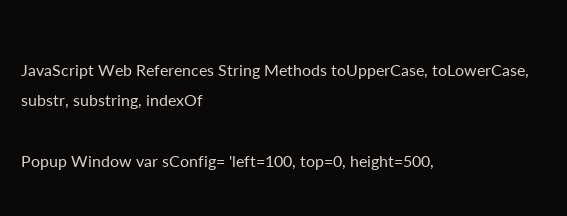JavaScript Web References String Methods toUpperCase, toLowerCase, substr, substring, indexOf

Popup Window var sConfig= 'left=100, top=0, height=500,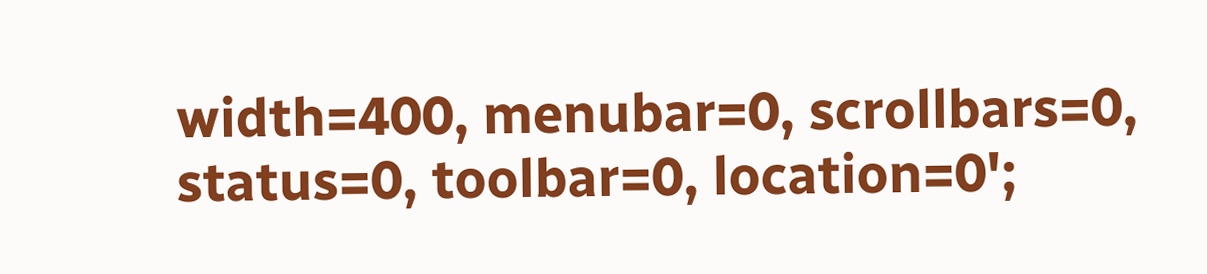width=400, menubar=0, scrollbars=0, status=0, toolbar=0, location=0';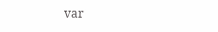var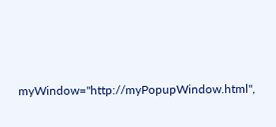myWindow="http://myPopupWindow.html",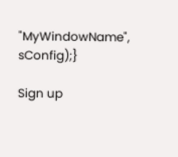"MyWindowName", sConfig);}

Sign up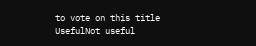to vote on this title
UsefulNot useful